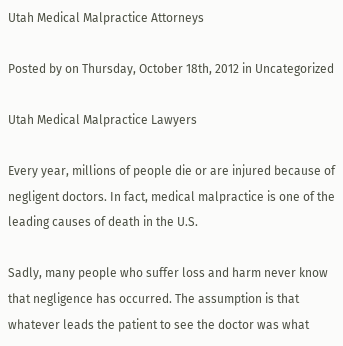Utah Medical Malpractice Attorneys

Posted by on Thursday, October 18th, 2012 in Uncategorized

Utah Medical Malpractice Lawyers

Every year, millions of people die or are injured because of negligent doctors. In fact, medical malpractice is one of the leading causes of death in the U.S.

Sadly, many people who suffer loss and harm never know that negligence has occurred. The assumption is that whatever leads the patient to see the doctor was what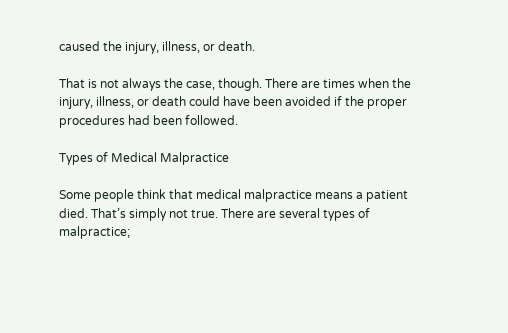caused the injury, illness, or death.

That is not always the case, though. There are times when the injury, illness, or death could have been avoided if the proper procedures had been followed.

Types of Medical Malpractice

Some people think that medical malpractice means a patient died. That’s simply not true. There are several types of malpractice;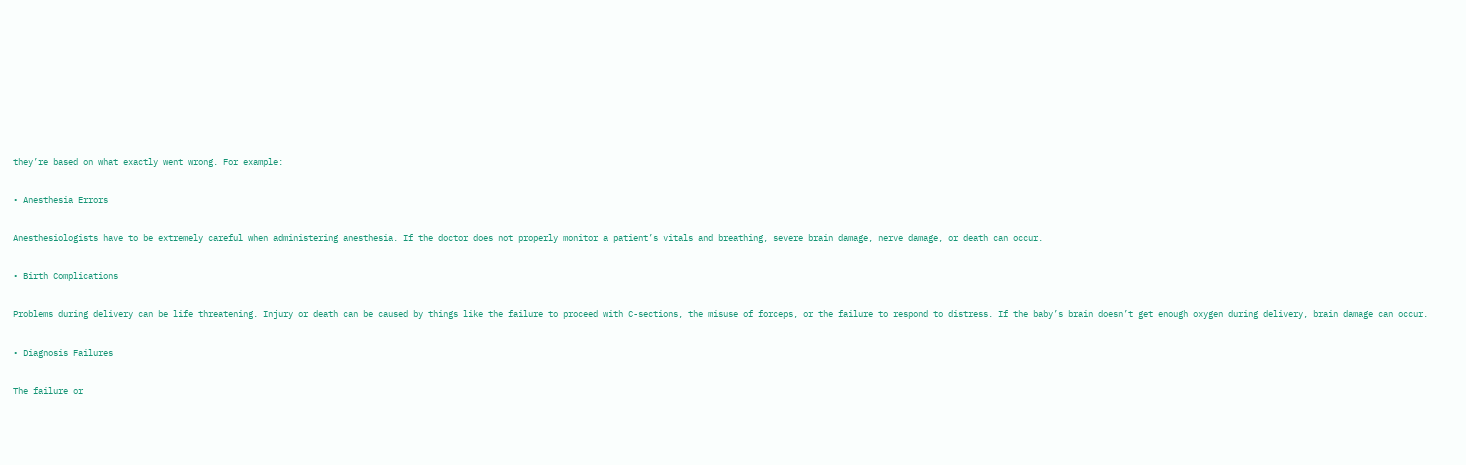they’re based on what exactly went wrong. For example:

• Anesthesia Errors

Anesthesiologists have to be extremely careful when administering anesthesia. If the doctor does not properly monitor a patient’s vitals and breathing, severe brain damage, nerve damage, or death can occur.

• Birth Complications

Problems during delivery can be life threatening. Injury or death can be caused by things like the failure to proceed with C-sections, the misuse of forceps, or the failure to respond to distress. If the baby’s brain doesn’t get enough oxygen during delivery, brain damage can occur.

• Diagnosis Failures

The failure or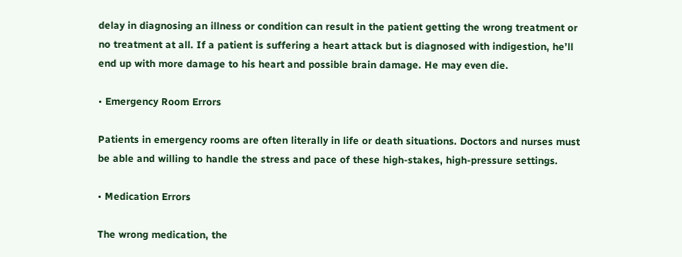delay in diagnosing an illness or condition can result in the patient getting the wrong treatment or no treatment at all. If a patient is suffering a heart attack but is diagnosed with indigestion, he’ll end up with more damage to his heart and possible brain damage. He may even die.

• Emergency Room Errors

Patients in emergency rooms are often literally in life or death situations. Doctors and nurses must be able and willing to handle the stress and pace of these high-stakes, high-pressure settings.

• Medication Errors

The wrong medication, the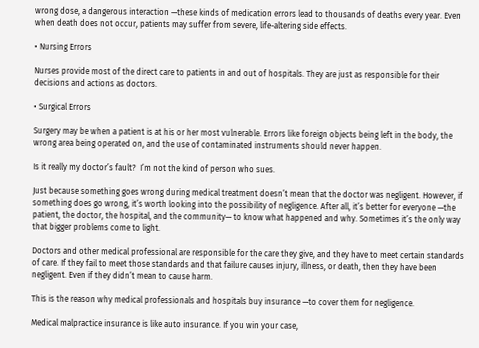wrong dose, a dangerous interaction —these kinds of medication errors lead to thousands of deaths every year. Even when death does not occur, patients may suffer from severe, life-altering side effects.

• Nursing Errors

Nurses provide most of the direct care to patients in and out of hospitals. They are just as responsible for their decisions and actions as doctors.

• Surgical Errors

Surgery may be when a patient is at his or her most vulnerable. Errors like foreign objects being left in the body, the wrong area being operated on, and the use of contaminated instruments should never happen.

Is it really my doctor’s fault?  I’m not the kind of person who sues.

Just because something goes wrong during medical treatment doesn’t mean that the doctor was negligent. However, if something does go wrong, it’s worth looking into the possibility of negligence. After all, it’s better for everyone —the patient, the doctor, the hospital, and the community— to know what happened and why. Sometimes it’s the only way that bigger problems come to light.

Doctors and other medical professional are responsible for the care they give, and they have to meet certain standards of care. If they fail to meet those standards and that failure causes injury, illness, or death, then they have been negligent. Even if they didn’t mean to cause harm.

This is the reason why medical professionals and hospitals buy insurance —to cover them for negligence.

Medical malpractice insurance is like auto insurance. If you win your case,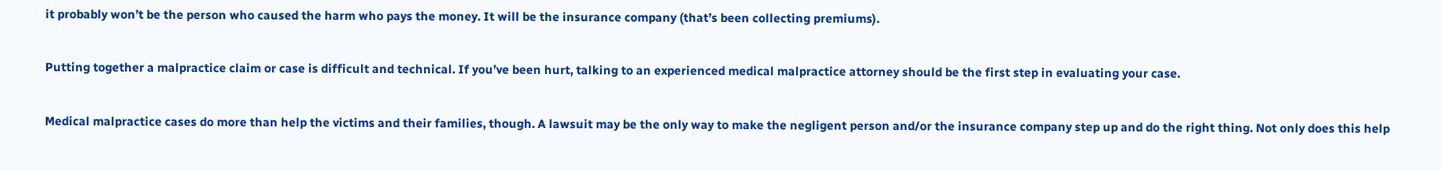it probably won’t be the person who caused the harm who pays the money. It will be the insurance company (that’s been collecting premiums).

Putting together a malpractice claim or case is difficult and technical. If you’ve been hurt, talking to an experienced medical malpractice attorney should be the first step in evaluating your case.

Medical malpractice cases do more than help the victims and their families, though. A lawsuit may be the only way to make the negligent person and/or the insurance company step up and do the right thing. Not only does this help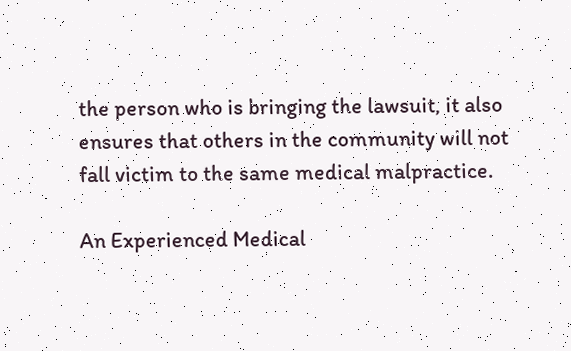the person who is bringing the lawsuit, it also ensures that others in the community will not fall victim to the same medical malpractice.

An Experienced Medical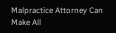Malpractice Attorney Can Make All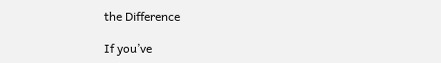the Difference

If you’ve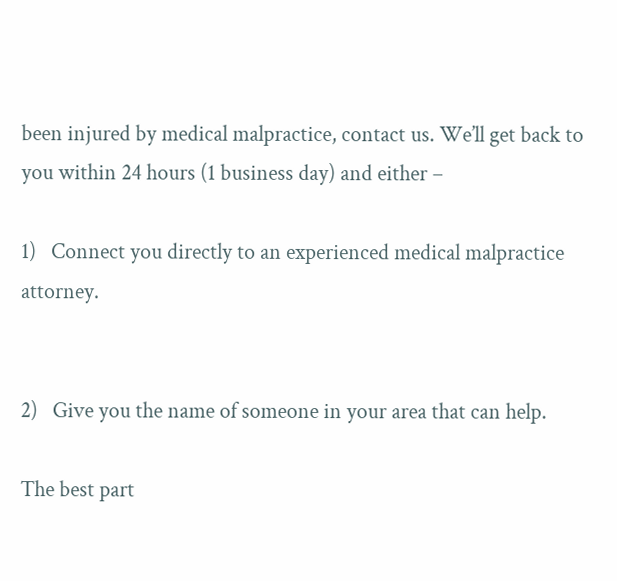been injured by medical malpractice, contact us. We’ll get back to you within 24 hours (1 business day) and either –

1)   Connect you directly to an experienced medical malpractice attorney.


2)   Give you the name of someone in your area that can help.

The best part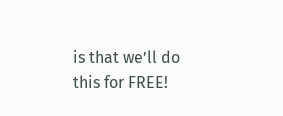is that we’ll do this for FREE!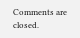Comments are closed.